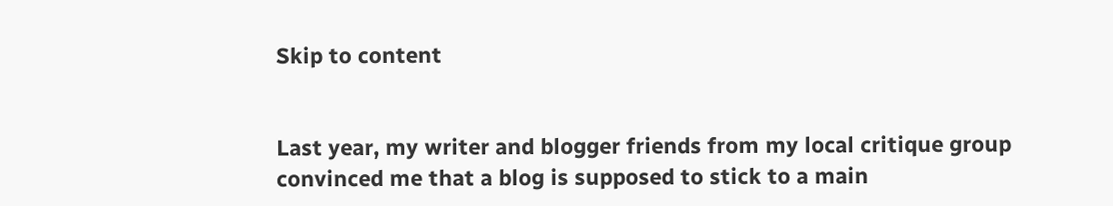Skip to content


Last year, my writer and blogger friends from my local critique group convinced me that a blog is supposed to stick to a main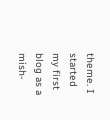theme. I started my first blog as a mish-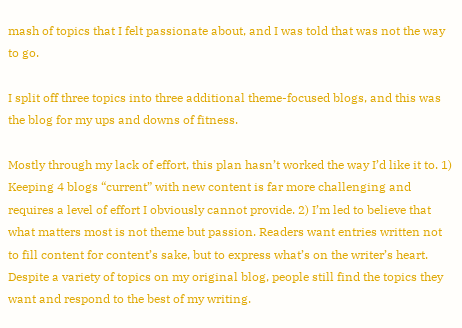mash of topics that I felt passionate about, and I was told that was not the way to go.

I split off three topics into three additional theme-focused blogs, and this was the blog for my ups and downs of fitness.

Mostly through my lack of effort, this plan hasn’t worked the way I’d like it to. 1) Keeping 4 blogs “current” with new content is far more challenging and requires a level of effort I obviously cannot provide. 2) I’m led to believe that what matters most is not theme but passion. Readers want entries written not to fill content for content’s sake, but to express what’s on the writer’s heart. Despite a variety of topics on my original blog, people still find the topics they want and respond to the best of my writing.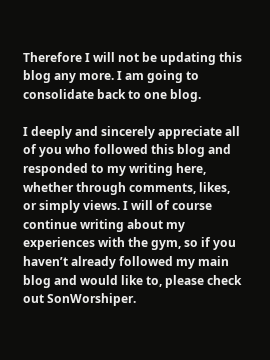Therefore I will not be updating this blog any more. I am going to consolidate back to one blog.

I deeply and sincerely appreciate all of you who followed this blog and responded to my writing here, whether through comments, likes, or simply views. I will of course continue writing about my experiences with the gym, so if you haven’t already followed my main blog and would like to, please check out SonWorshiper.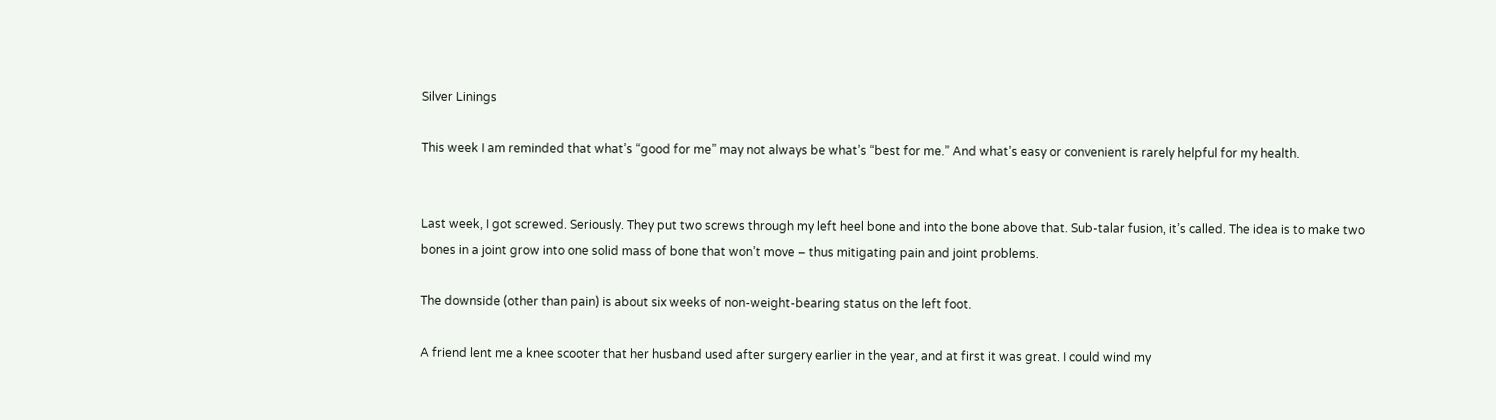Silver Linings

This week I am reminded that what’s “good for me” may not always be what’s “best for me.” And what’s easy or convenient is rarely helpful for my health.


Last week, I got screwed. Seriously. They put two screws through my left heel bone and into the bone above that. Sub-talar fusion, it’s called. The idea is to make two bones in a joint grow into one solid mass of bone that won’t move – thus mitigating pain and joint problems.

The downside (other than pain) is about six weeks of non-weight-bearing status on the left foot.

A friend lent me a knee scooter that her husband used after surgery earlier in the year, and at first it was great. I could wind my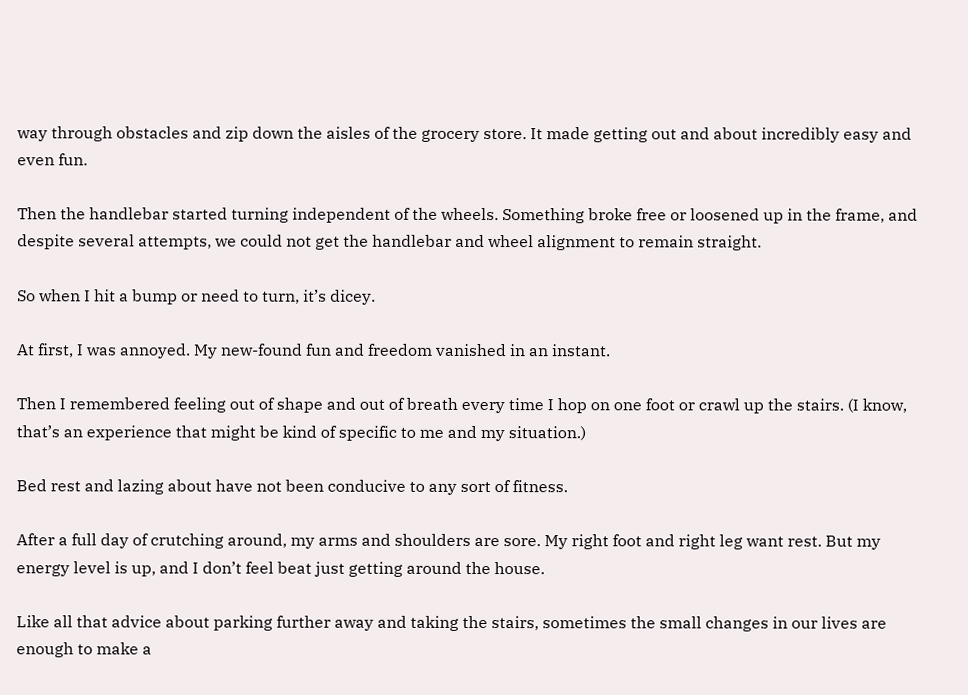way through obstacles and zip down the aisles of the grocery store. It made getting out and about incredibly easy and even fun.

Then the handlebar started turning independent of the wheels. Something broke free or loosened up in the frame, and despite several attempts, we could not get the handlebar and wheel alignment to remain straight.

So when I hit a bump or need to turn, it’s dicey.

At first, I was annoyed. My new-found fun and freedom vanished in an instant.

Then I remembered feeling out of shape and out of breath every time I hop on one foot or crawl up the stairs. (I know, that’s an experience that might be kind of specific to me and my situation.)

Bed rest and lazing about have not been conducive to any sort of fitness.

After a full day of crutching around, my arms and shoulders are sore. My right foot and right leg want rest. But my energy level is up, and I don’t feel beat just getting around the house.

Like all that advice about parking further away and taking the stairs, sometimes the small changes in our lives are enough to make a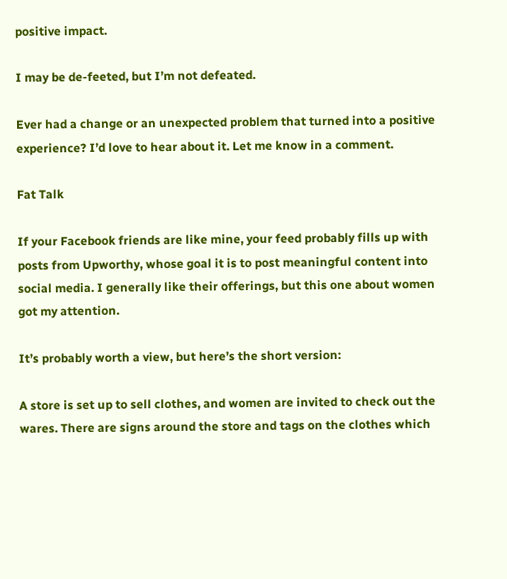positive impact.

I may be de-feeted, but I’m not defeated.

Ever had a change or an unexpected problem that turned into a positive experience? I’d love to hear about it. Let me know in a comment.

Fat Talk

If your Facebook friends are like mine, your feed probably fills up with posts from Upworthy, whose goal it is to post meaningful content into social media. I generally like their offerings, but this one about women got my attention.

It’s probably worth a view, but here’s the short version:

A store is set up to sell clothes, and women are invited to check out the wares. There are signs around the store and tags on the clothes which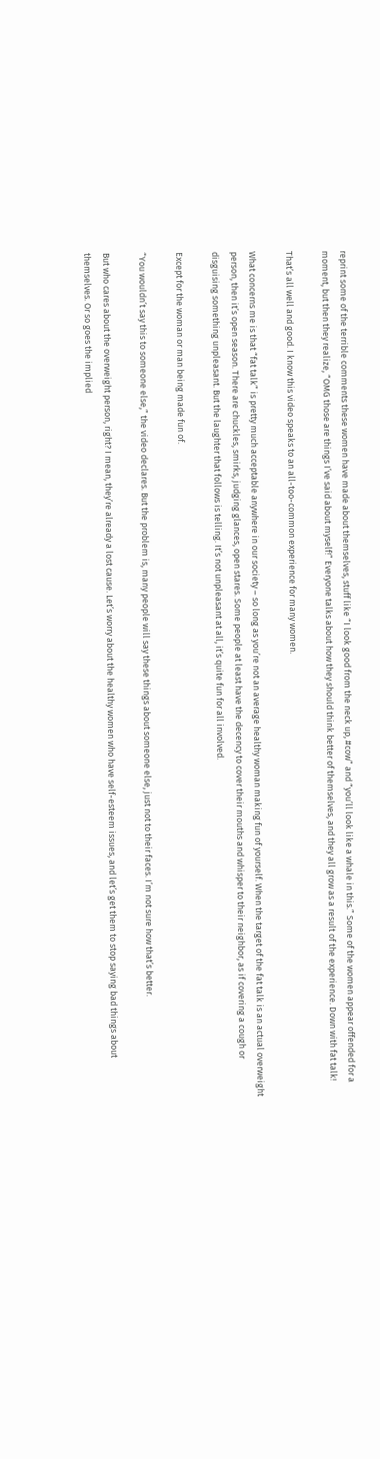reprint some of the terrible comments these women have made about themselves, stuff like “I look good from the neck up, #cow” and “you’ll look like a whale in this.” Some of the women appear offended for a moment, but then they realize, “OMG those are things I’ve said about myself!” Everyone talks about how they should think better of themselves, and they all grow as a result of the experience. Down with fat talk!

That’s all well and good. I know this video speaks to an all-too-common experience for many women.

What concerns me is that “fat talk” is pretty much acceptable anywhere in our society – so long as you’re not an average healthy woman making fun of yourself. When the target of the fat talk is an actual overweight person, then it’s open season. There are chuckles, smirks, judging glances, open stares. Some people at least have the decency to cover their mouths and whisper to their neighbor, as if covering a cough or disguising something unpleasant. But the laughter that follows is telling. It’s not unpleasant at all, it’s quite fun for all involved.

Except for the woman or man being made fun of.

“You wouldn’t say this to someone else,” the video declares. But the problem is, many people will say these things about someone else, just not to their faces. I’m not sure how that’s better.

But who cares about the overweight person, right? I mean, they’re already a lost cause. Let’s worry about the healthy women who have self-esteem issues, and let’s get them to stop saying bad things about themselves. Or so goes the implied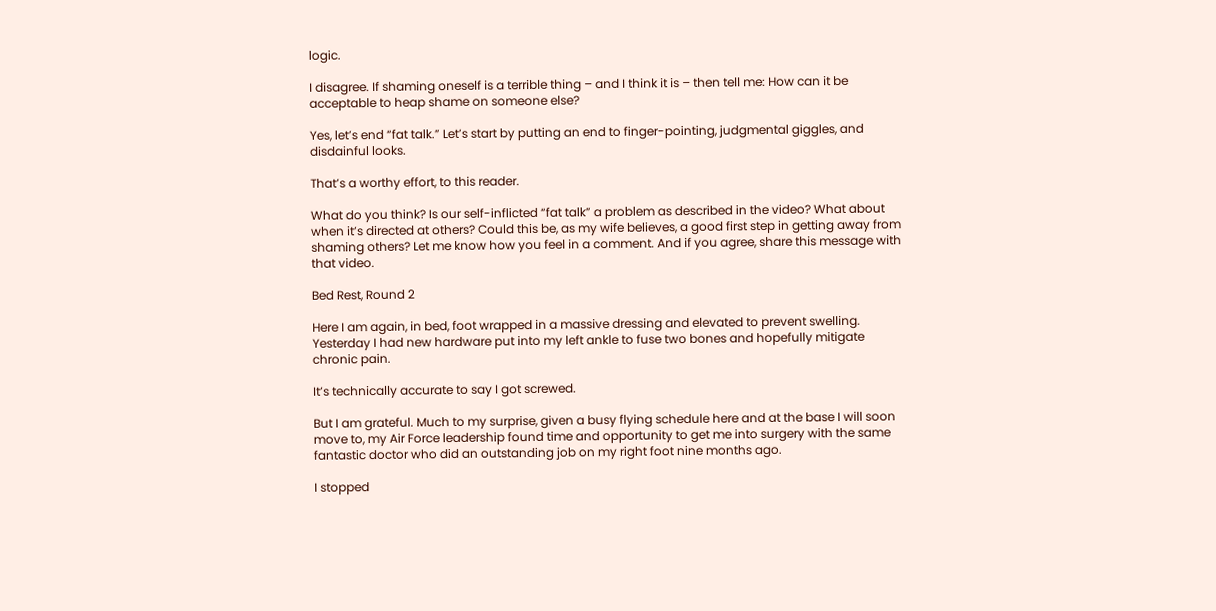logic.

I disagree. If shaming oneself is a terrible thing – and I think it is – then tell me: How can it be acceptable to heap shame on someone else?

Yes, let’s end “fat talk.” Let’s start by putting an end to finger-pointing, judgmental giggles, and disdainful looks.

That’s a worthy effort, to this reader.

What do you think? Is our self-inflicted “fat talk” a problem as described in the video? What about when it’s directed at others? Could this be, as my wife believes, a good first step in getting away from shaming others? Let me know how you feel in a comment. And if you agree, share this message with that video.

Bed Rest, Round 2

Here I am again, in bed, foot wrapped in a massive dressing and elevated to prevent swelling. Yesterday I had new hardware put into my left ankle to fuse two bones and hopefully mitigate chronic pain.

It’s technically accurate to say I got screwed.

But I am grateful. Much to my surprise, given a busy flying schedule here and at the base I will soon move to, my Air Force leadership found time and opportunity to get me into surgery with the same fantastic doctor who did an outstanding job on my right foot nine months ago.

I stopped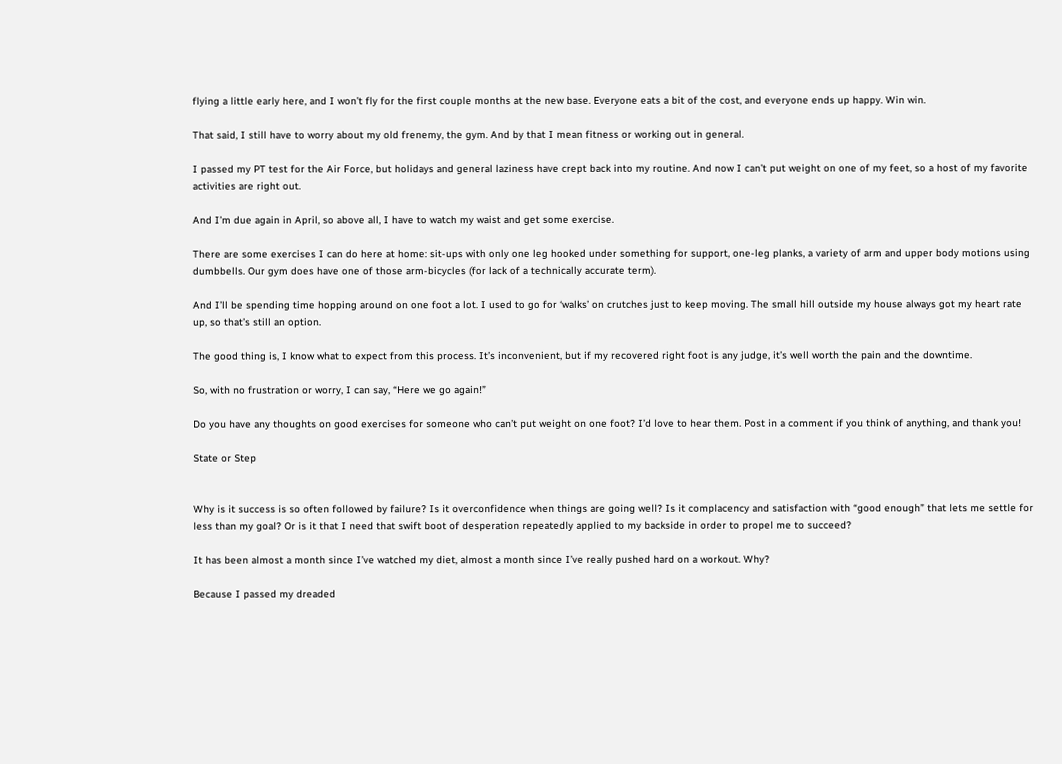flying a little early here, and I won’t fly for the first couple months at the new base. Everyone eats a bit of the cost, and everyone ends up happy. Win win.

That said, I still have to worry about my old frenemy, the gym. And by that I mean fitness or working out in general.

I passed my PT test for the Air Force, but holidays and general laziness have crept back into my routine. And now I can’t put weight on one of my feet, so a host of my favorite activities are right out.

And I’m due again in April, so above all, I have to watch my waist and get some exercise.

There are some exercises I can do here at home: sit-ups with only one leg hooked under something for support, one-leg planks, a variety of arm and upper body motions using dumbbells. Our gym does have one of those arm-bicycles (for lack of a technically accurate term).

And I’ll be spending time hopping around on one foot a lot. I used to go for ‘walks’ on crutches just to keep moving. The small hill outside my house always got my heart rate up, so that’s still an option.

The good thing is, I know what to expect from this process. It’s inconvenient, but if my recovered right foot is any judge, it’s well worth the pain and the downtime.

So, with no frustration or worry, I can say, “Here we go again!”

Do you have any thoughts on good exercises for someone who can’t put weight on one foot? I’d love to hear them. Post in a comment if you think of anything, and thank you!

State or Step


Why is it success is so often followed by failure? Is it overconfidence when things are going well? Is it complacency and satisfaction with “good enough” that lets me settle for less than my goal? Or is it that I need that swift boot of desperation repeatedly applied to my backside in order to propel me to succeed?

It has been almost a month since I’ve watched my diet, almost a month since I’ve really pushed hard on a workout. Why?

Because I passed my dreaded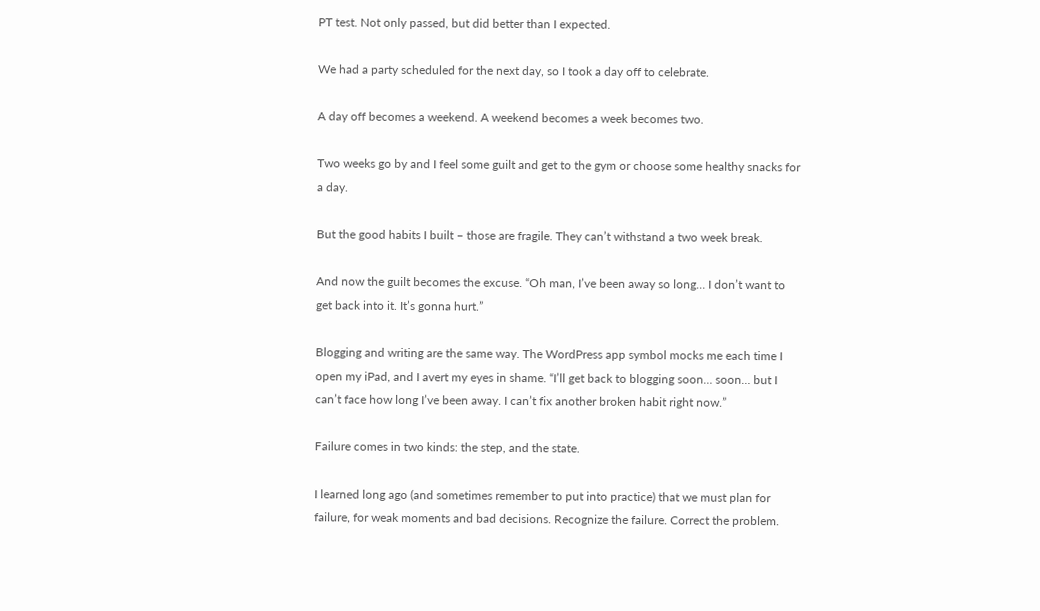PT test. Not only passed, but did better than I expected.

We had a party scheduled for the next day, so I took a day off to celebrate.

A day off becomes a weekend. A weekend becomes a week becomes two.

Two weeks go by and I feel some guilt and get to the gym or choose some healthy snacks for a day.

But the good habits I built – those are fragile. They can’t withstand a two week break.

And now the guilt becomes the excuse. “Oh man, I’ve been away so long… I don’t want to get back into it. It’s gonna hurt.”

Blogging and writing are the same way. The WordPress app symbol mocks me each time I open my iPad, and I avert my eyes in shame. “I’ll get back to blogging soon… soon… but I can’t face how long I’ve been away. I can’t fix another broken habit right now.”

Failure comes in two kinds: the step, and the state.

I learned long ago (and sometimes remember to put into practice) that we must plan for failure, for weak moments and bad decisions. Recognize the failure. Correct the problem.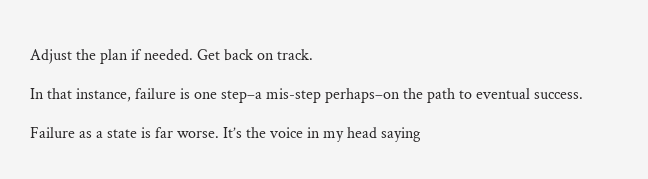Adjust the plan if needed. Get back on track.

In that instance, failure is one step–a mis-step perhaps–on the path to eventual success.

Failure as a state is far worse. It’s the voice in my head saying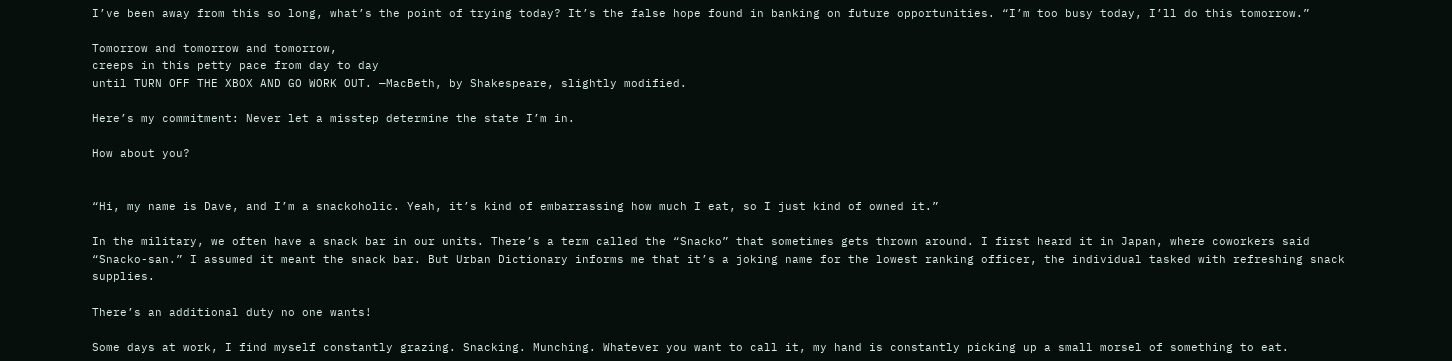I’ve been away from this so long, what’s the point of trying today? It’s the false hope found in banking on future opportunities. “I’m too busy today, I’ll do this tomorrow.”

Tomorrow and tomorrow and tomorrow,
creeps in this petty pace from day to day
until TURN OFF THE XBOX AND GO WORK OUT. —MacBeth, by Shakespeare, slightly modified.

Here’s my commitment: Never let a misstep determine the state I’m in.

How about you?


“Hi, my name is Dave, and I’m a snackoholic. Yeah, it’s kind of embarrassing how much I eat, so I just kind of owned it.”

In the military, we often have a snack bar in our units. There’s a term called the “Snacko” that sometimes gets thrown around. I first heard it in Japan, where coworkers said “Snacko-san.” I assumed it meant the snack bar. But Urban Dictionary informs me that it’s a joking name for the lowest ranking officer, the individual tasked with refreshing snack supplies.

There’s an additional duty no one wants!

Some days at work, I find myself constantly grazing. Snacking. Munching. Whatever you want to call it, my hand is constantly picking up a small morsel of something to eat.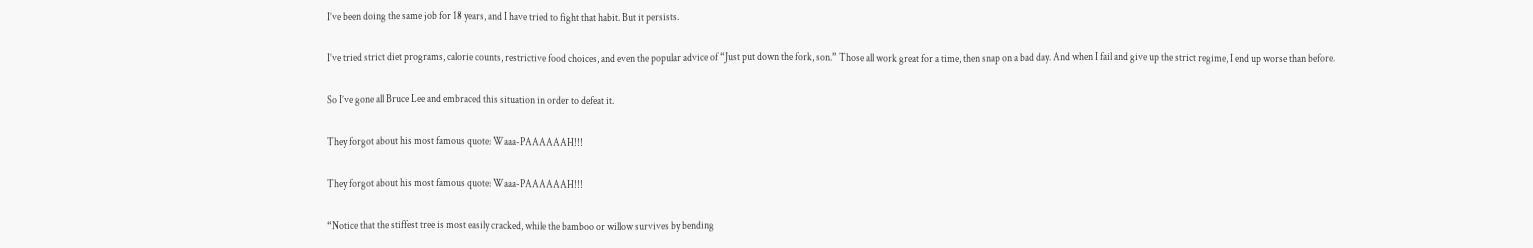I’ve been doing the same job for 18 years, and I have tried to fight that habit. But it persists.

I’ve tried strict diet programs, calorie counts, restrictive food choices, and even the popular advice of “Just put down the fork, son.” Those all work great for a time, then snap on a bad day. And when I fail and give up the strict regime, I end up worse than before.

So I’ve gone all Bruce Lee and embraced this situation in order to defeat it.

They forgot about his most famous quote: Waaa-PAAAAAAH!!!

They forgot about his most famous quote: Waaa-PAAAAAAH!!!

“Notice that the stiffest tree is most easily cracked, while the bamboo or willow survives by bending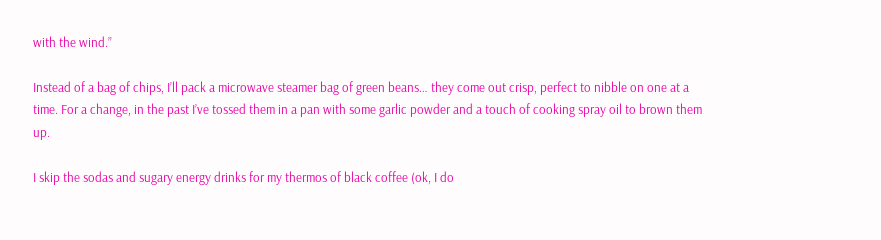with the wind.”

Instead of a bag of chips, I’ll pack a microwave steamer bag of green beans… they come out crisp, perfect to nibble on one at a time. For a change, in the past I’ve tossed them in a pan with some garlic powder and a touch of cooking spray oil to brown them up.

I skip the sodas and sugary energy drinks for my thermos of black coffee (ok, I do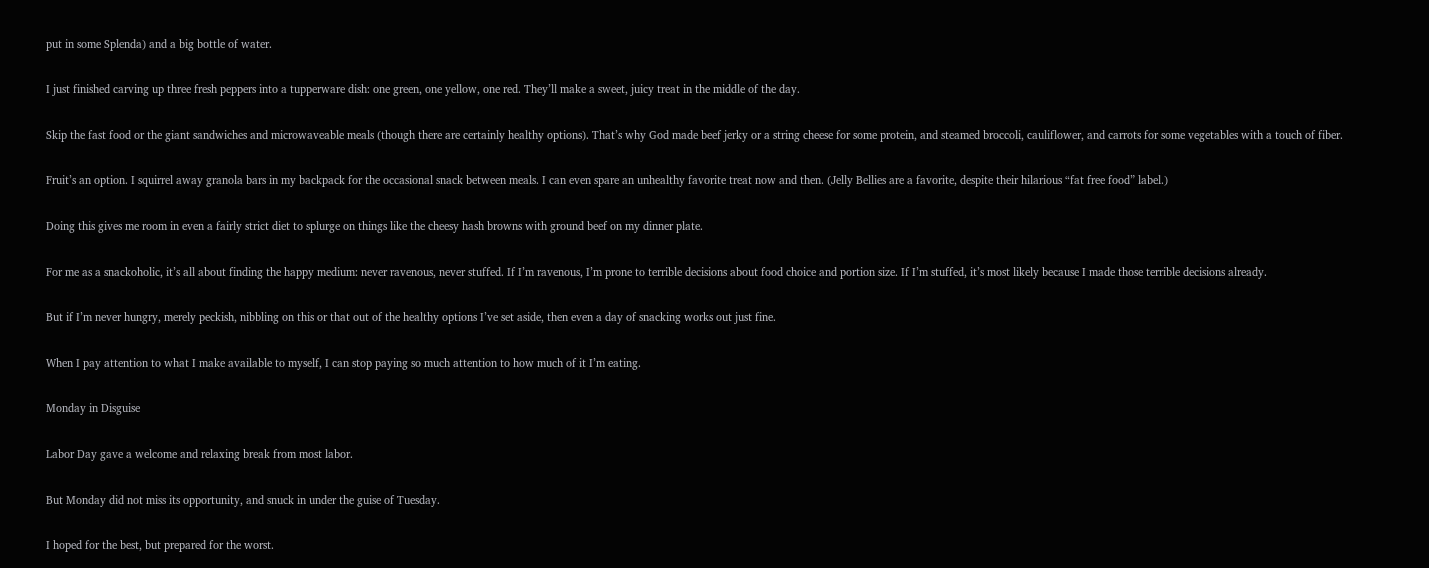put in some Splenda) and a big bottle of water.

I just finished carving up three fresh peppers into a tupperware dish: one green, one yellow, one red. They’ll make a sweet, juicy treat in the middle of the day.

Skip the fast food or the giant sandwiches and microwaveable meals (though there are certainly healthy options). That’s why God made beef jerky or a string cheese for some protein, and steamed broccoli, cauliflower, and carrots for some vegetables with a touch of fiber.

Fruit’s an option. I squirrel away granola bars in my backpack for the occasional snack between meals. I can even spare an unhealthy favorite treat now and then. (Jelly Bellies are a favorite, despite their hilarious “fat free food” label.)

Doing this gives me room in even a fairly strict diet to splurge on things like the cheesy hash browns with ground beef on my dinner plate.

For me as a snackoholic, it’s all about finding the happy medium: never ravenous, never stuffed. If I’m ravenous, I’m prone to terrible decisions about food choice and portion size. If I’m stuffed, it’s most likely because I made those terrible decisions already.

But if I’m never hungry, merely peckish, nibbling on this or that out of the healthy options I’ve set aside, then even a day of snacking works out just fine.

When I pay attention to what I make available to myself, I can stop paying so much attention to how much of it I’m eating.

Monday in Disguise

Labor Day gave a welcome and relaxing break from most labor.

But Monday did not miss its opportunity, and snuck in under the guise of Tuesday.

I hoped for the best, but prepared for the worst.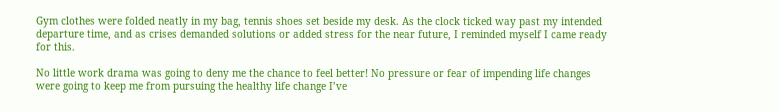Gym clothes were folded neatly in my bag, tennis shoes set beside my desk. As the clock ticked way past my intended departure time, and as crises demanded solutions or added stress for the near future, I reminded myself I came ready for this.

No little work drama was going to deny me the chance to feel better! No pressure or fear of impending life changes were going to keep me from pursuing the healthy life change I’ve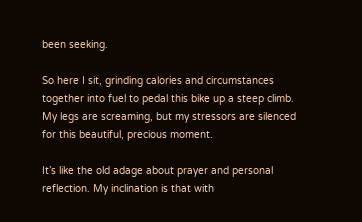been seeking.

So here I sit, grinding calories and circumstances together into fuel to pedal this bike up a steep climb. My legs are screaming, but my stressors are silenced for this beautiful, precious moment.

It’s like the old adage about prayer and personal reflection. My inclination is that with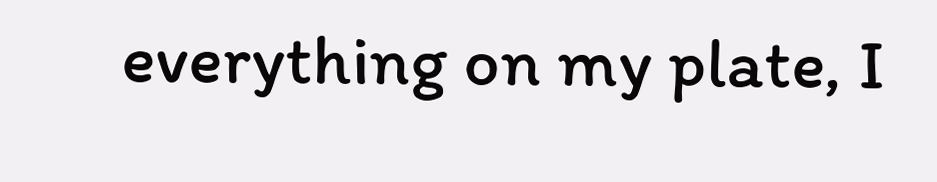everything on my plate, I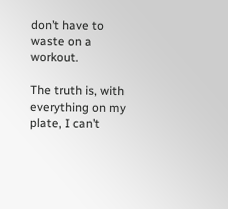don’t have to waste on a workout.

The truth is, with everything on my plate, I can’t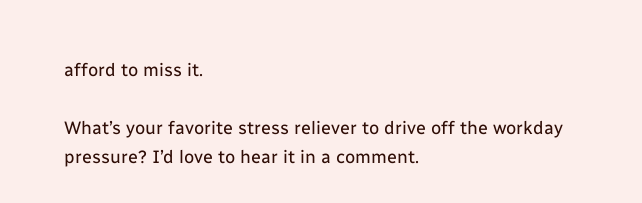afford to miss it.

What’s your favorite stress reliever to drive off the workday pressure? I’d love to hear it in a comment.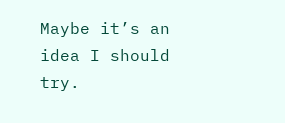Maybe it’s an idea I should try.